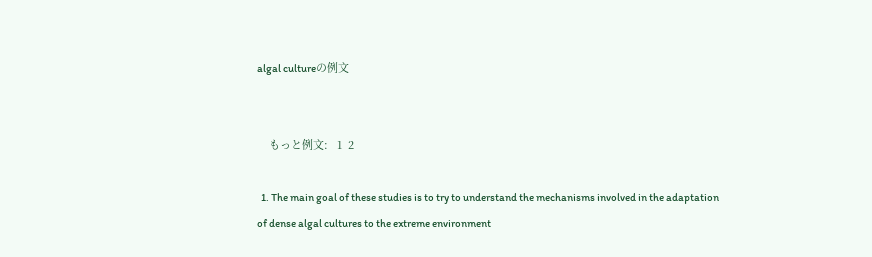algal cultureの例文


    もっと例文:   1  2

  1. The main goal of these studies is to try to understand the mechanisms involved in the adaptation of dense algal cultures to the extreme environment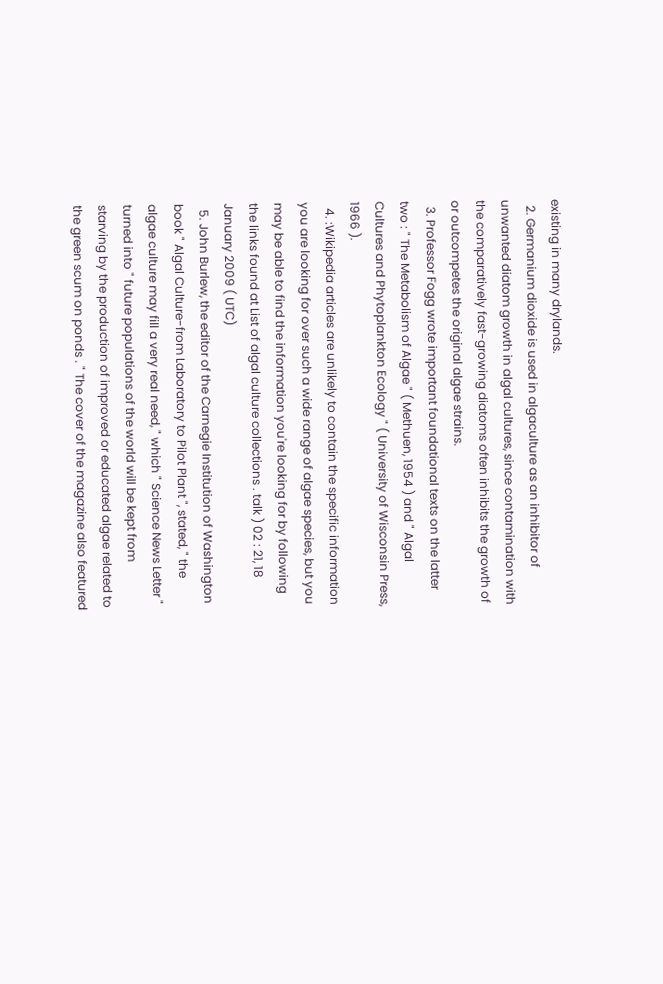existing in many drylands.
  2. Germanium dioxide is used in algaculture as an inhibitor of unwanted diatom growth in algal cultures, since contamination with the comparatively fast-growing diatoms often inhibits the growth of or outcompetes the original algae strains.
  3. Professor Fogg wrote important foundational texts on the latter two : " The Metabolism of Algae " ( Methuen, 1954 ) and " Algal Cultures and Phytoplankton Ecology " ( University of Wisconsin Press, 1966 ).
  4. :Wikipedia articles are unlikely to contain the specific information you are looking for over such a wide range of algae species, but you may be able to find the information you're looking for by following the links found at List of algal culture collections . talk ) 02 : 21, 18 January 2009 ( UTC)
  5. John Burlew, the editor of the Carnegie Institution of Washington book " Algal Culture-from Laboratory to Pilot Plant ", stated, " the algae culture may fill a very real need, " which " Science News Letter " turned into " future populations of the world will be kept from starving by the production of improved or educated algae related to the green scum on ponds . " The cover of the magazine also featured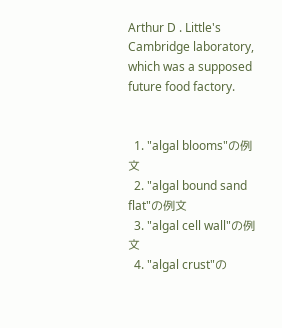Arthur D . Little's Cambridge laboratory, which was a supposed future food factory.


  1. "algal blooms"の例文
  2. "algal bound sand flat"の例文
  3. "algal cell wall"の例文
  4. "algal crust"の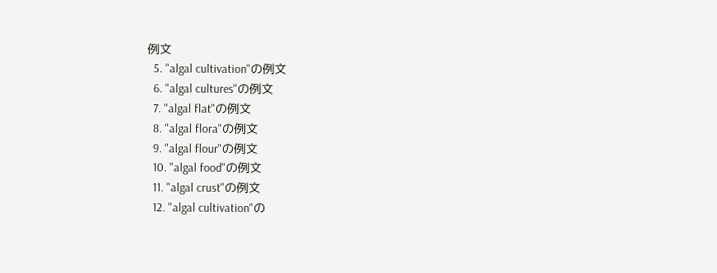例文
  5. "algal cultivation"の例文
  6. "algal cultures"の例文
  7. "algal flat"の例文
  8. "algal flora"の例文
  9. "algal flour"の例文
  10. "algal food"の例文
  11. "algal crust"の例文
  12. "algal cultivation"の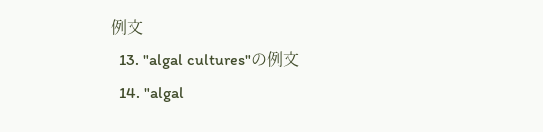例文
  13. "algal cultures"の例文
  14. "algal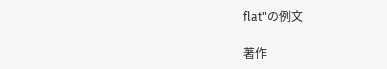flat"の例文

著作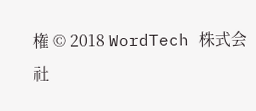権 © 2018 WordTech 株式会社